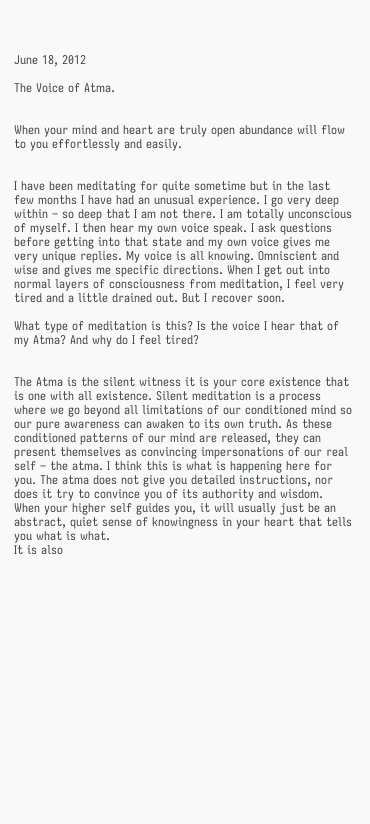June 18, 2012

The Voice of Atma.


When your mind and heart are truly open abundance will flow to you effortlessly and easily.


I have been meditating for quite sometime but in the last few months I have had an unusual experience. I go very deep within – so deep that I am not there. I am totally unconscious of myself. I then hear my own voice speak. I ask questions before getting into that state and my own voice gives me very unique replies. My voice is all knowing. Omniscient and wise and gives me specific directions. When I get out into normal layers of consciousness from meditation, I feel very tired and a little drained out. But I recover soon.

What type of meditation is this? Is the voice I hear that of my Atma? And why do I feel tired?


The Atma is the silent witness it is your core existence that is one with all existence. Silent meditation is a process where we go beyond all limitations of our conditioned mind so our pure awareness can awaken to its own truth. As these conditioned patterns of our mind are released, they can present themselves as convincing impersonations of our real self – the atma. I think this is what is happening here for you. The atma does not give you detailed instructions, nor does it try to convince you of its authority and wisdom. When your higher self guides you, it will usually just be an abstract, quiet sense of knowingness in your heart that tells you what is what.
It is also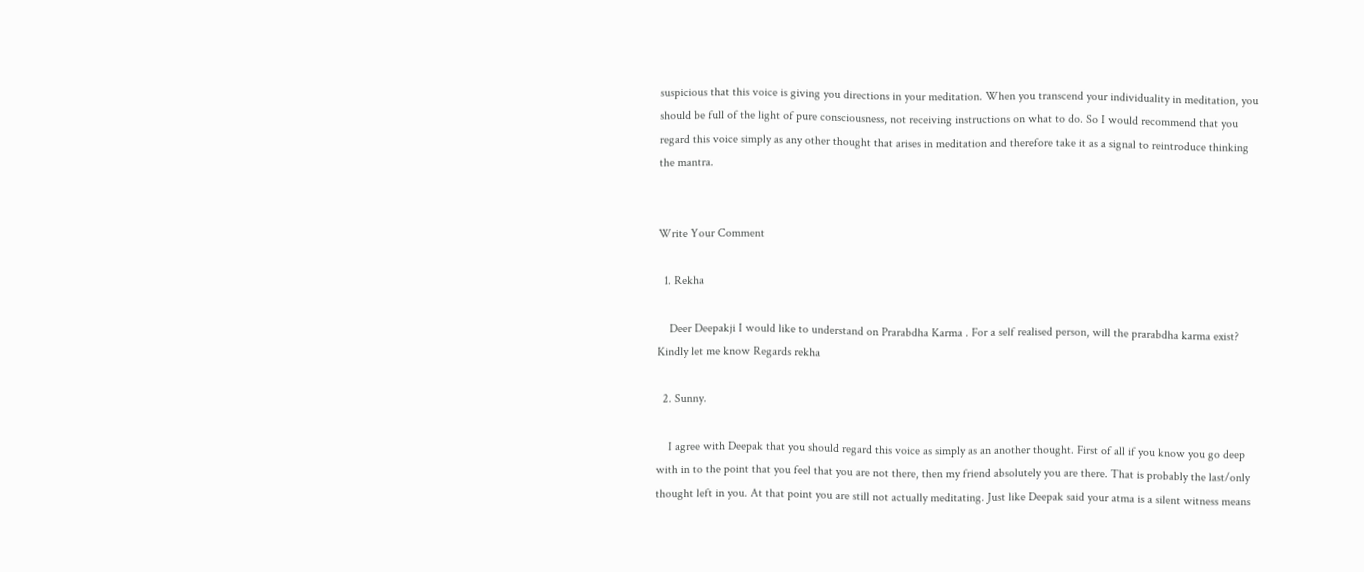suspicious that this voice is giving you directions in your meditation. When you transcend your individuality in meditation, you should be full of the light of pure consciousness, not receiving instructions on what to do. So I would recommend that you regard this voice simply as any other thought that arises in meditation and therefore take it as a signal to reintroduce thinking the mantra.


Write Your Comment

  1. Rekha

    Deer Deepakji I would like to understand on Prarabdha Karma . For a self realised person, will the prarabdha karma exist? Kindly let me know Regards rekha

  2. Sunny.

    I agree with Deepak that you should regard this voice as simply as an another thought. First of all if you know you go deep with in to the point that you feel that you are not there, then my friend absolutely you are there. That is probably the last/only thought left in you. At that point you are still not actually meditating. Just like Deepak said your atma is a silent witness means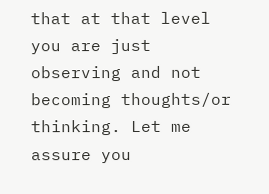that at that level you are just observing and not becoming thoughts/or thinking. Let me assure you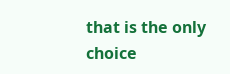that is the only choice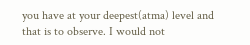you have at your deepest(atma) level and that is to observe. I would not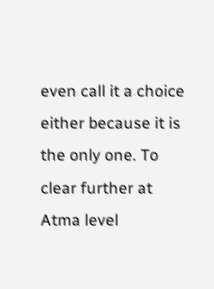even call it a choice either because it is the only one. To clear further at Atma level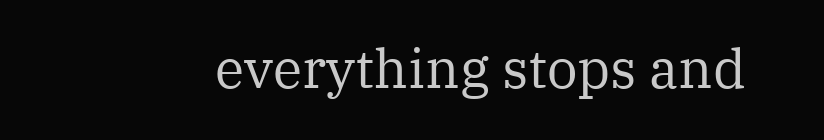everything stops and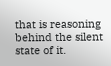that is reasoning behind the silent state of it.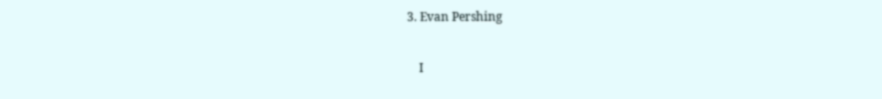3. Evan Pershing

    I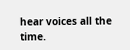hear voices all the time.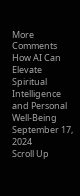More Comments
How AI Can Elevate Spiritual Intelligence and Personal Well-Being
September 17, 2024
Scroll Up